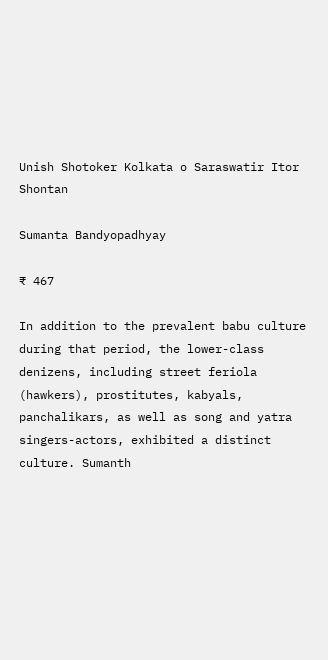Unish Shotoker Kolkata o Saraswatir Itor Shontan

Sumanta Bandyopadhyay

₹ 467

In addition to the prevalent babu culture during that period, the lower-class denizens, including street feriola (hawkers), prostitutes, kabyals, panchalikars, as well as song and yatra singers-actors, exhibited a distinct culture. Sumanth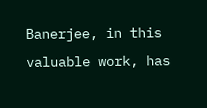Banerjee, in this valuable work, has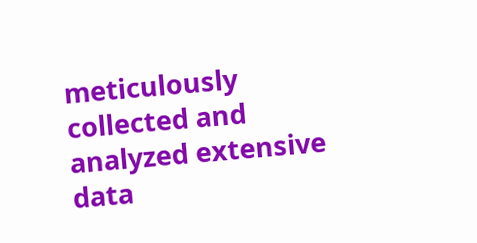meticulously collected and analyzed extensive data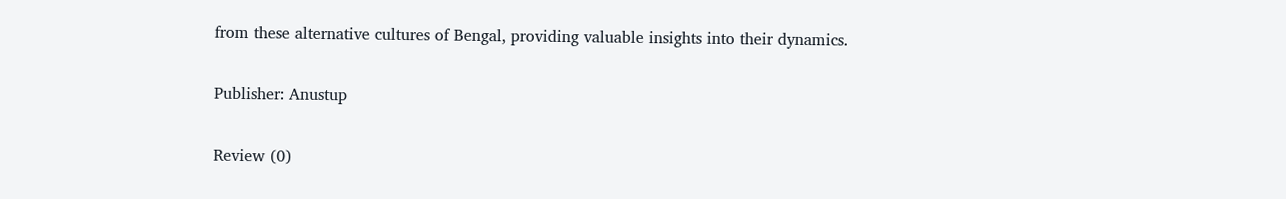from these alternative cultures of Bengal, providing valuable insights into their dynamics.

Publisher: Anustup

Review (0)